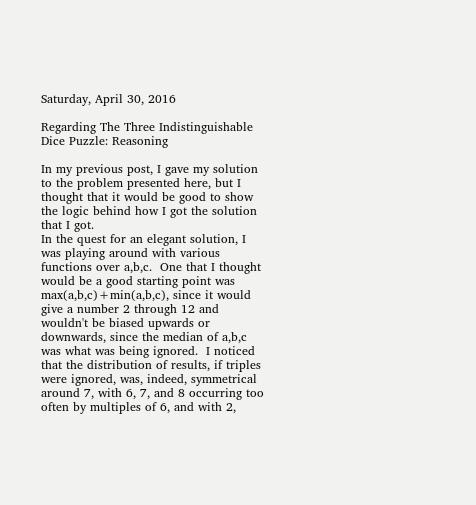Saturday, April 30, 2016

Regarding The Three Indistinguishable Dice Puzzle: Reasoning

In my previous post, I gave my solution to the problem presented here, but I thought that it would be good to show the logic behind how I got the solution that I got.
In the quest for an elegant solution, I was playing around with various functions over a,b,c.  One that I thought would be a good starting point was max(a,b,c)+min(a,b,c), since it would give a number 2 through 12 and wouldn't be biased upwards or downwards, since the median of a,b,c was what was being ignored.  I noticed that the distribution of results, if triples were ignored, was, indeed, symmetrical around 7, with 6, 7, and 8 occurring too often by multiples of 6, and with 2,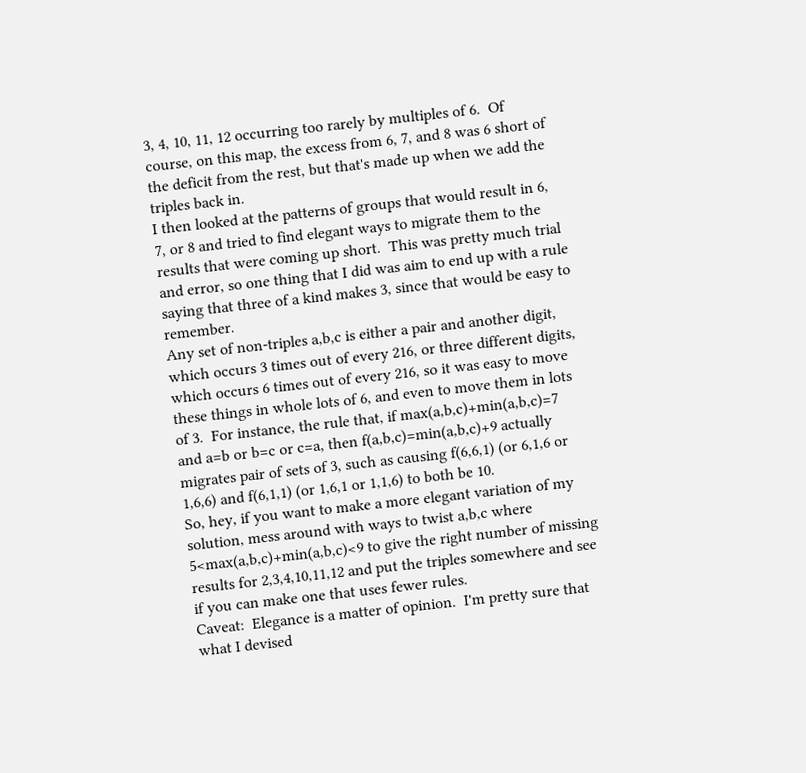3, 4, 10, 11, 12 occurring too rarely by multiples of 6.  Of course, on this map, the excess from 6, 7, and 8 was 6 short of the deficit from the rest, but that's made up when we add the triples back in.
I then looked at the patterns of groups that would result in 6, 7, or 8 and tried to find elegant ways to migrate them to the results that were coming up short.  This was pretty much trial and error, so one thing that I did was aim to end up with a rule saying that three of a kind makes 3, since that would be easy to remember.
Any set of non-triples a,b,c is either a pair and another digit, which occurs 3 times out of every 216, or three different digits, which occurs 6 times out of every 216, so it was easy to move these things in whole lots of 6, and even to move them in lots of 3.  For instance, the rule that, if max(a,b,c)+min(a,b,c)=7 and a=b or b=c or c=a, then f(a,b,c)=min(a,b,c)+9 actually migrates pair of sets of 3, such as causing f(6,6,1) (or 6,1,6 or 1,6,6) and f(6,1,1) (or 1,6,1 or 1,1,6) to both be 10.
So, hey, if you want to make a more elegant variation of my solution, mess around with ways to twist a,b,c where 5<max(a,b,c)+min(a,b,c)<9 to give the right number of missing results for 2,3,4,10,11,12 and put the triples somewhere and see if you can make one that uses fewer rules.
Caveat:  Elegance is a matter of opinion.  I'm pretty sure that what I devised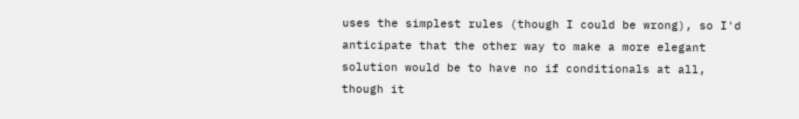uses the simplest rules (though I could be wrong), so I'd anticipate that the other way to make a more elegant solution would be to have no if conditionals at all, though it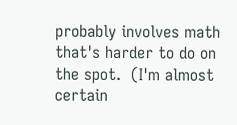probably involves math that's harder to do on the spot.  (I'm almost certain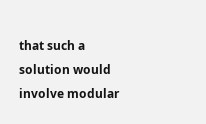that such a solution would involve modular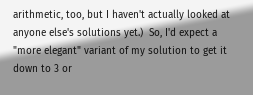arithmetic, too, but I haven't actually looked at anyone else's solutions yet.)  So, I'd expect a "more elegant" variant of my solution to get it down to 3 or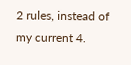2 rules, instead of my current 4.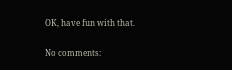OK, have fun with that.

No comments: